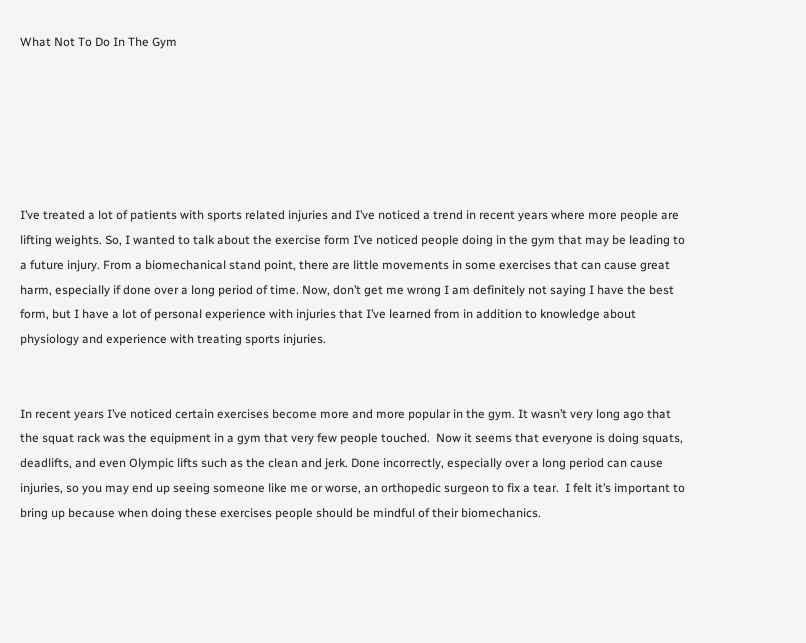What Not To Do In The Gym






I’ve treated a lot of patients with sports related injuries and I’ve noticed a trend in recent years where more people are lifting weights. So, I wanted to talk about the exercise form I’ve noticed people doing in the gym that may be leading to a future injury. From a biomechanical stand point, there are little movements in some exercises that can cause great harm, especially if done over a long period of time. Now, don’t get me wrong I am definitely not saying I have the best form, but I have a lot of personal experience with injuries that I’ve learned from in addition to knowledge about physiology and experience with treating sports injuries.


In recent years I’ve noticed certain exercises become more and more popular in the gym. It wasn’t very long ago that the squat rack was the equipment in a gym that very few people touched.  Now it seems that everyone is doing squats, deadlifts, and even Olympic lifts such as the clean and jerk. Done incorrectly, especially over a long period can cause injuries, so you may end up seeing someone like me or worse, an orthopedic surgeon to fix a tear.  I felt it’s important to bring up because when doing these exercises people should be mindful of their biomechanics.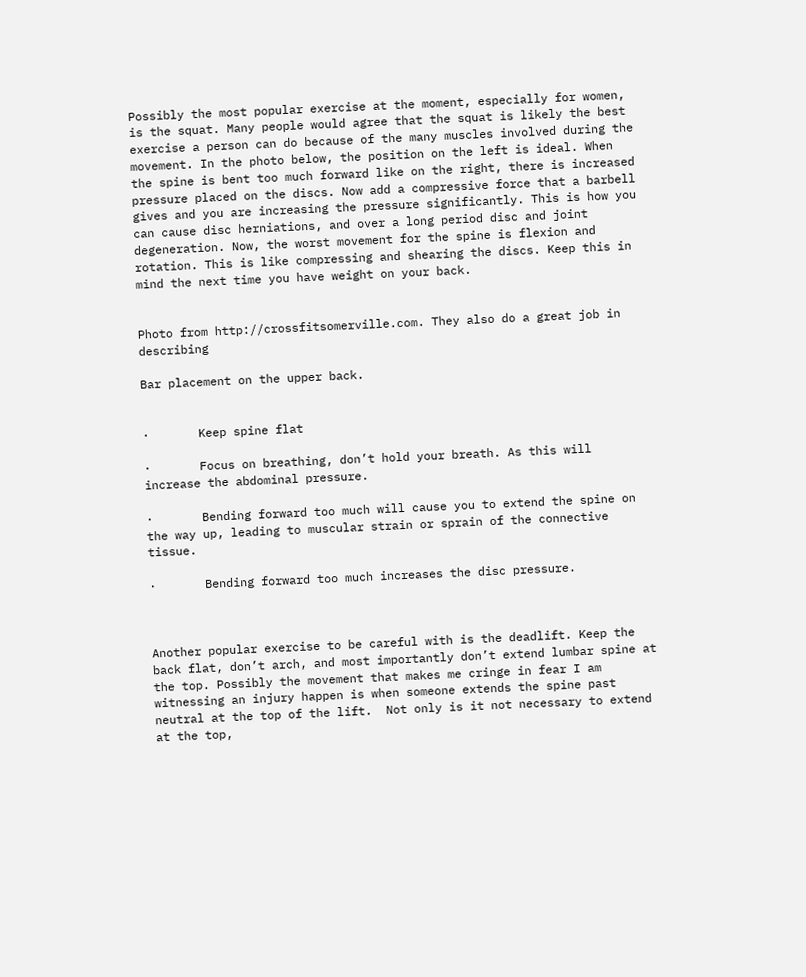Possibly the most popular exercise at the moment, especially for women, is the squat. Many people would agree that the squat is likely the best exercise a person can do because of the many muscles involved during the movement. In the photo below, the position on the left is ideal. When the spine is bent too much forward like on the right, there is increased pressure placed on the discs. Now add a compressive force that a barbell gives and you are increasing the pressure significantly. This is how you can cause disc herniations, and over a long period disc and joint degeneration. Now, the worst movement for the spine is flexion and rotation. This is like compressing and shearing the discs. Keep this in mind the next time you have weight on your back.


Photo from http://crossfitsomerville.com. They also do a great job in describing

Bar placement on the upper back.


·       Keep spine flat

·       Focus on breathing, don’t hold your breath. As this will increase the abdominal pressure.

·       Bending forward too much will cause you to extend the spine on the way up, leading to muscular strain or sprain of the connective tissue.

·       Bending forward too much increases the disc pressure.



Another popular exercise to be careful with is the deadlift. Keep the back flat, don’t arch, and most importantly don’t extend lumbar spine at the top. Possibly the movement that makes me cringe in fear I am witnessing an injury happen is when someone extends the spine past neutral at the top of the lift.  Not only is it not necessary to extend at the top,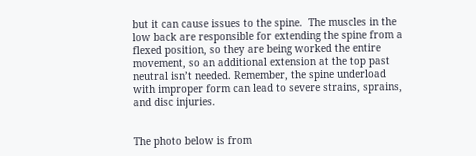but it can cause issues to the spine.  The muscles in the low back are responsible for extending the spine from a flexed position, so they are being worked the entire movement, so an additional extension at the top past neutral isn’t needed. Remember, the spine underload with improper form can lead to severe strains, sprains, and disc injuries.


The photo below is from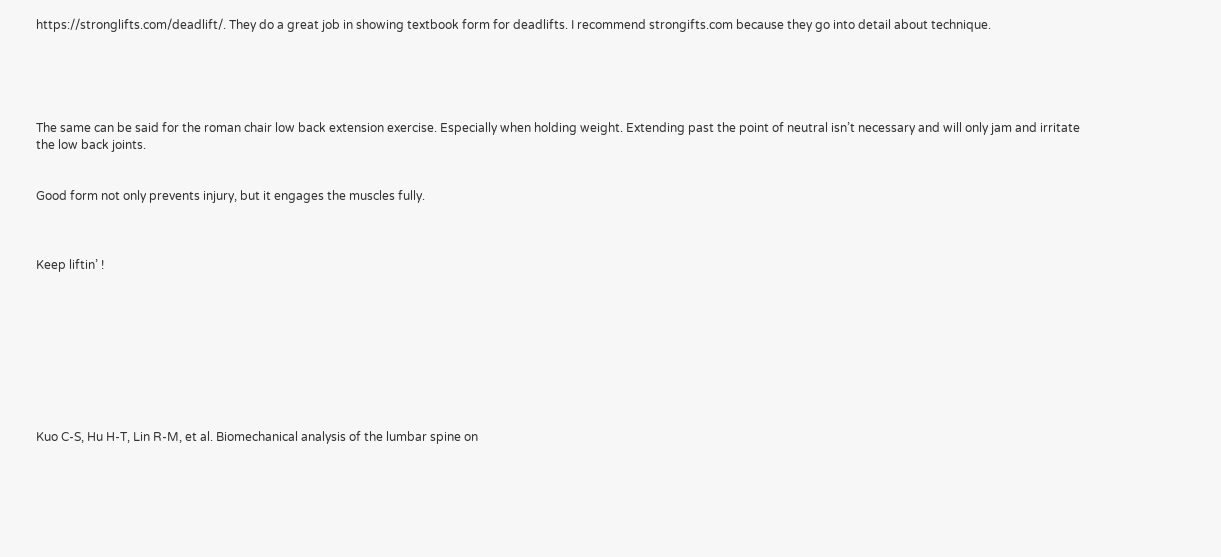https://stronglifts.com/deadlift/. They do a great job in showing textbook form for deadlifts. I recommend strongifts.com because they go into detail about technique.





The same can be said for the roman chair low back extension exercise. Especially when holding weight. Extending past the point of neutral isn’t necessary and will only jam and irritate the low back joints.


Good form not only prevents injury, but it engages the muscles fully.



Keep liftin’ !









Kuo C-S, Hu H-T, Lin R-M, et al. Biomechanical analysis of the lumbar spine on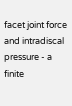facet joint force and intradiscal pressure - a finite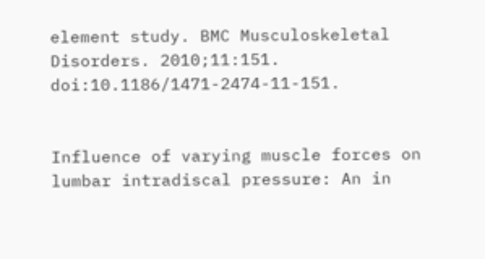element study. BMC Musculoskeletal Disorders. 2010;11:151. doi:10.1186/1471-2474-11-151.


Influence of varying muscle forces on lumbar intradiscal pressure: An in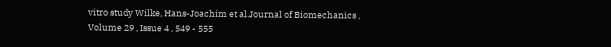vitro study Wilke, Hans-Joachim et al.Journal of Biomechanics , Volume 29 , Issue 4 , 549 - 555